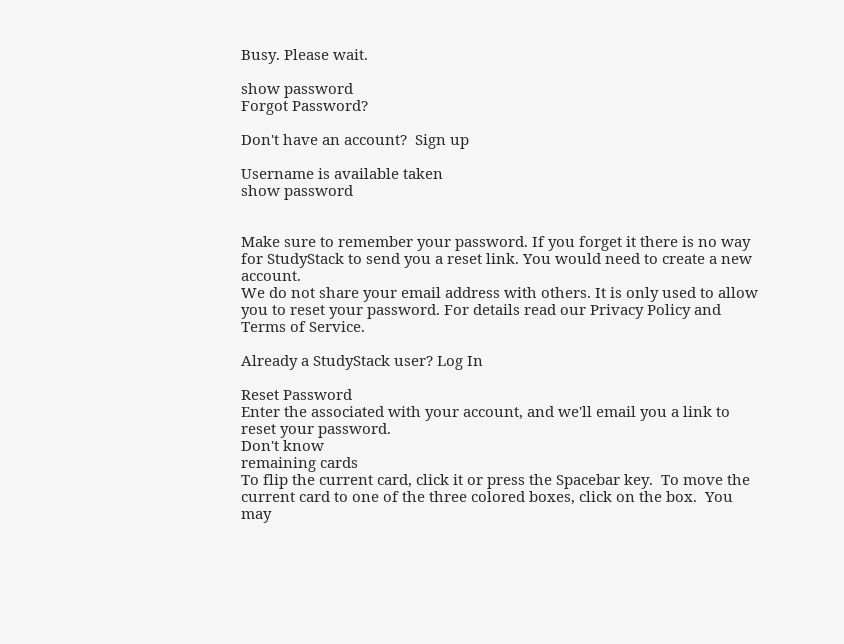Busy. Please wait.

show password
Forgot Password?

Don't have an account?  Sign up

Username is available taken
show password


Make sure to remember your password. If you forget it there is no way for StudyStack to send you a reset link. You would need to create a new account.
We do not share your email address with others. It is only used to allow you to reset your password. For details read our Privacy Policy and Terms of Service.

Already a StudyStack user? Log In

Reset Password
Enter the associated with your account, and we'll email you a link to reset your password.
Don't know
remaining cards
To flip the current card, click it or press the Spacebar key.  To move the current card to one of the three colored boxes, click on the box.  You may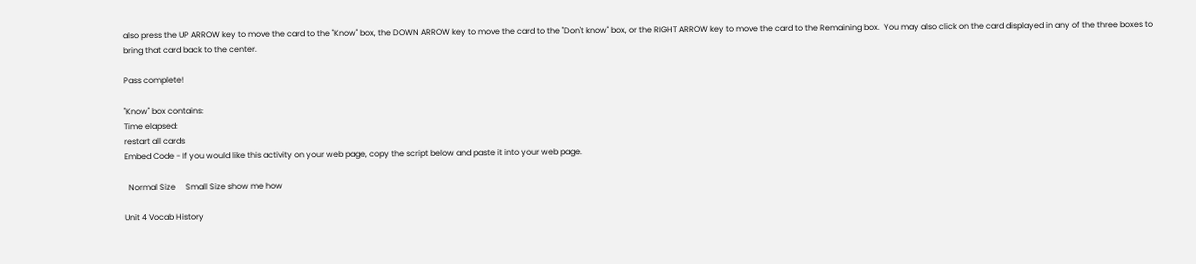also press the UP ARROW key to move the card to the "Know" box, the DOWN ARROW key to move the card to the "Don't know" box, or the RIGHT ARROW key to move the card to the Remaining box.  You may also click on the card displayed in any of the three boxes to bring that card back to the center.

Pass complete!

"Know" box contains:
Time elapsed:
restart all cards
Embed Code - If you would like this activity on your web page, copy the script below and paste it into your web page.

  Normal Size     Small Size show me how

Unit 4 Vocab History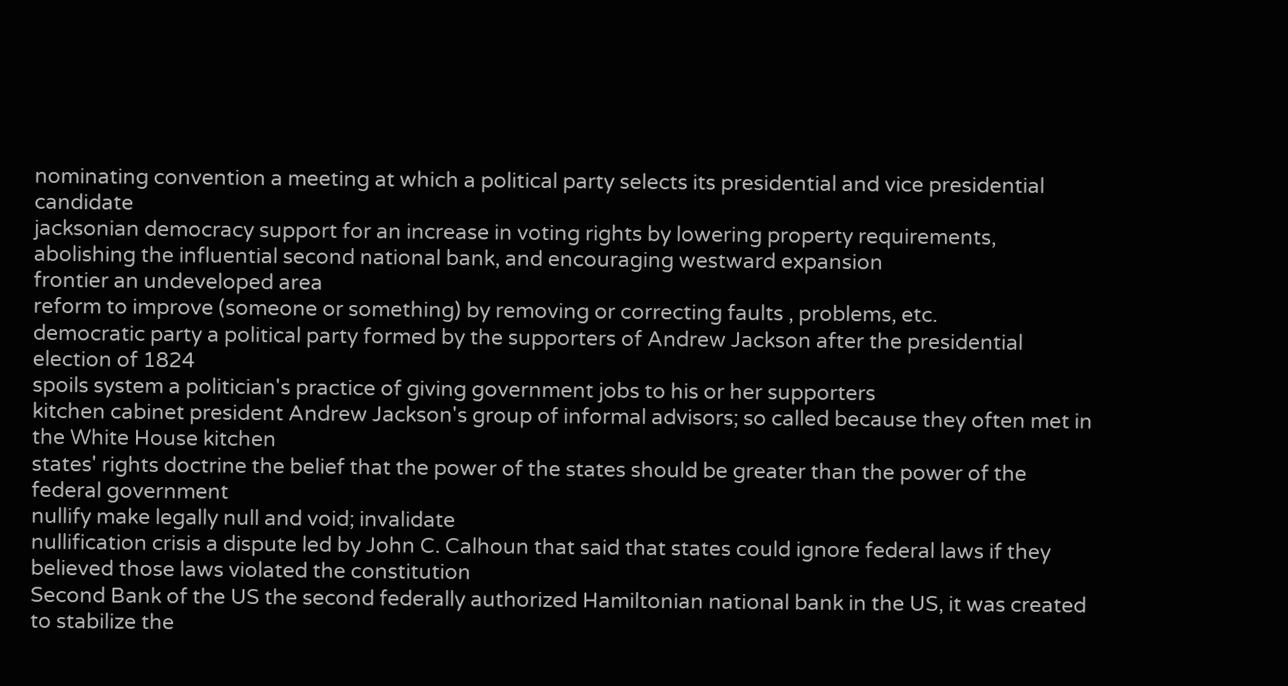nominating convention a meeting at which a political party selects its presidential and vice presidential candidate
jacksonian democracy support for an increase in voting rights by lowering property requirements, abolishing the influential second national bank, and encouraging westward expansion
frontier an undeveloped area
reform to improve (someone or something) by removing or correcting faults , problems, etc.
democratic party a political party formed by the supporters of Andrew Jackson after the presidential election of 1824
spoils system a politician's practice of giving government jobs to his or her supporters
kitchen cabinet president Andrew Jackson's group of informal advisors; so called because they often met in the White House kitchen
states' rights doctrine the belief that the power of the states should be greater than the power of the federal government
nullify make legally null and void; invalidate
nullification crisis a dispute led by John C. Calhoun that said that states could ignore federal laws if they believed those laws violated the constitution
Second Bank of the US the second federally authorized Hamiltonian national bank in the US, it was created to stabilize the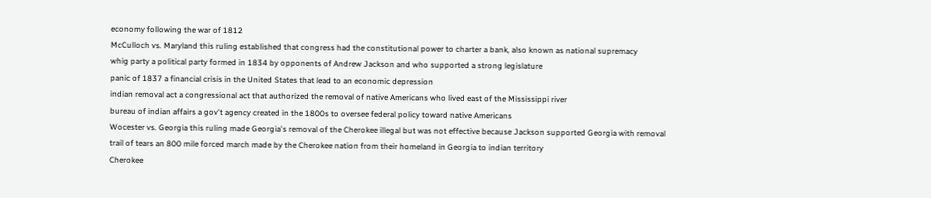economy following the war of 1812
McCulloch vs. Maryland this ruling established that congress had the constitutional power to charter a bank, also known as national supremacy
whig party a political party formed in 1834 by opponents of Andrew Jackson and who supported a strong legislature
panic of 1837 a financial crisis in the United States that lead to an economic depression
indian removal act a congressional act that authorized the removal of native Americans who lived east of the Mississippi river
bureau of indian affairs a gov't agency created in the 1800s to oversee federal policy toward native Americans
Wocester vs. Georgia this ruling made Georgia's removal of the Cherokee illegal but was not effective because Jackson supported Georgia with removal
trail of tears an 800 mile forced march made by the Cherokee nation from their homeland in Georgia to indian territory
Cherokee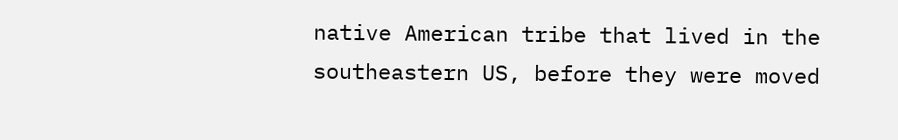native American tribe that lived in the southeastern US, before they were moved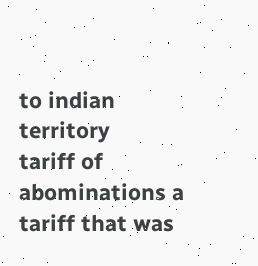to indian territory
tariff of abominations a tariff that was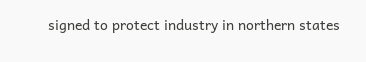signed to protect industry in northern states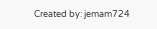Created by: jemam724